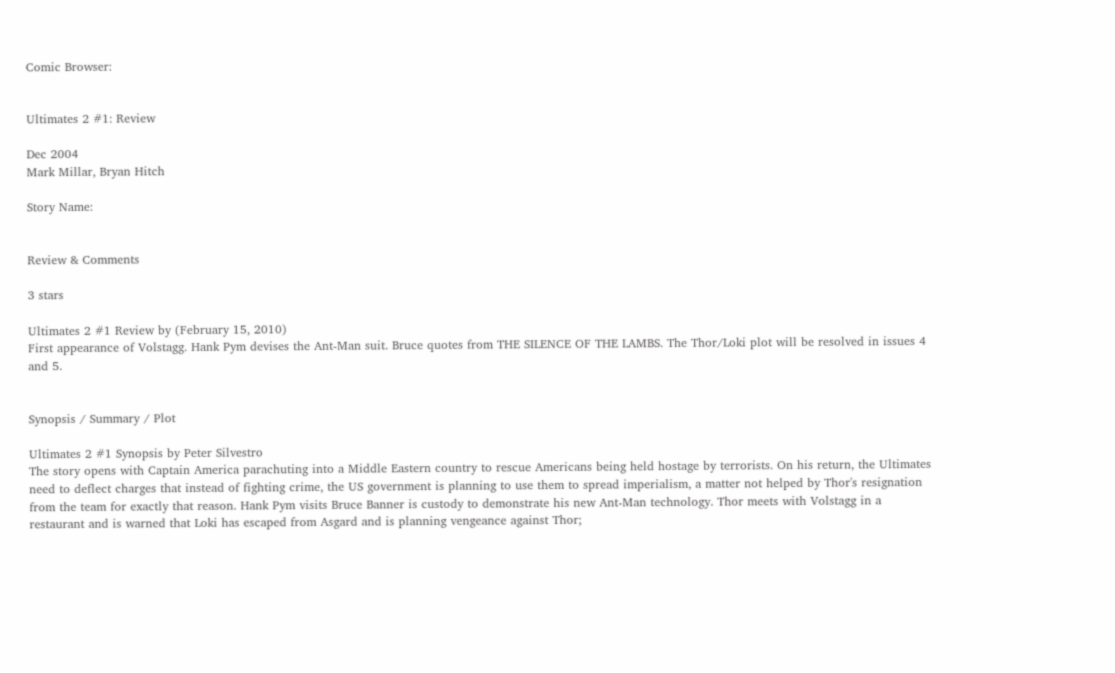Comic Browser:


Ultimates 2 #1: Review

Dec 2004
Mark Millar, Bryan Hitch

Story Name:


Review & Comments

3 stars

Ultimates 2 #1 Review by (February 15, 2010)
First appearance of Volstagg. Hank Pym devises the Ant-Man suit. Bruce quotes from THE SILENCE OF THE LAMBS. The Thor/Loki plot will be resolved in issues 4 and 5.


Synopsis / Summary / Plot

Ultimates 2 #1 Synopsis by Peter Silvestro
The story opens with Captain America parachuting into a Middle Eastern country to rescue Americans being held hostage by terrorists. On his return, the Ultimates need to deflect charges that instead of fighting crime, the US government is planning to use them to spread imperialism, a matter not helped by Thor's resignation from the team for exactly that reason. Hank Pym visits Bruce Banner is custody to demonstrate his new Ant-Man technology. Thor meets with Volstagg in a restaurant and is warned that Loki has escaped from Asgard and is planning vengeance against Thor;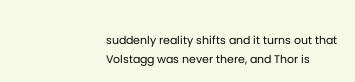suddenly reality shifts and it turns out that Volstagg was never there, and Thor is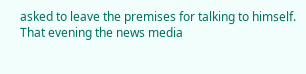asked to leave the premises for talking to himself. That evening the news media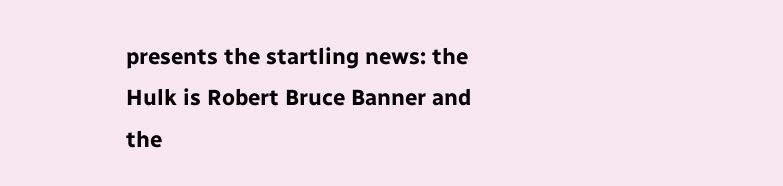presents the startling news: the Hulk is Robert Bruce Banner and the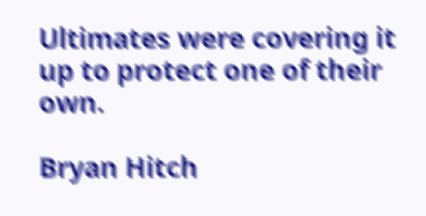Ultimates were covering it up to protect one of their own.

Bryan Hitch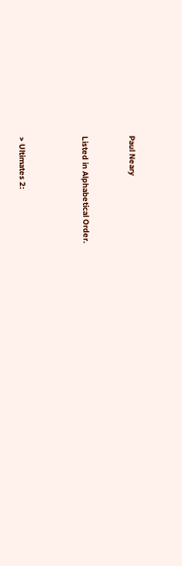Paul Neary


Listed in Alphabetical Order.



> Ultimates 2: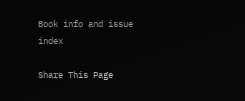Book info and issue index

Share This Page